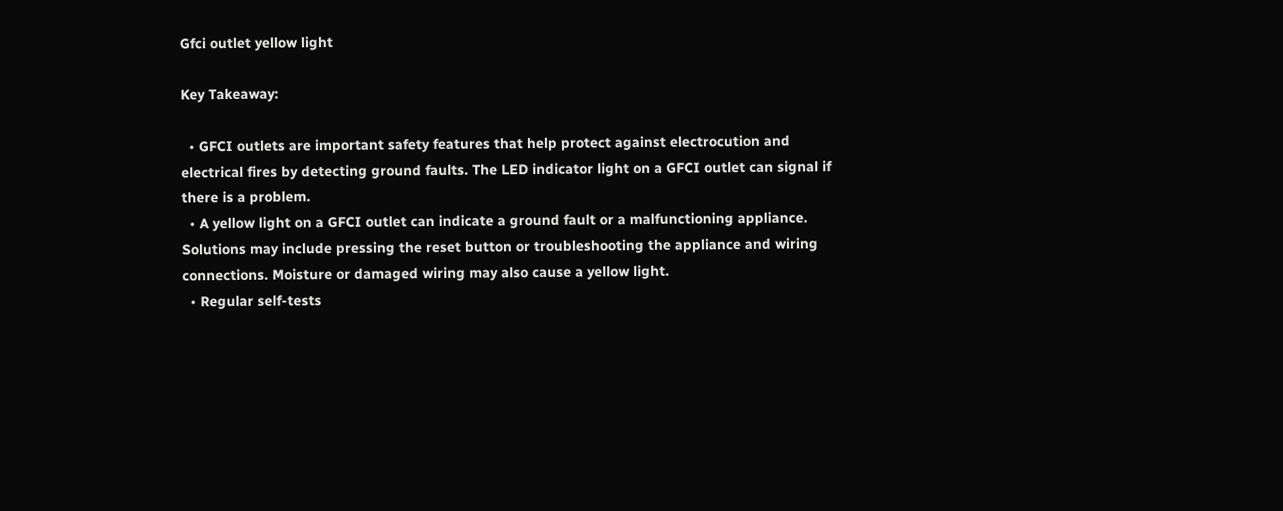Gfci outlet yellow light

Key Takeaway:

  • GFCI outlets are important safety features that help protect against electrocution and electrical fires by detecting ground faults. The LED indicator light on a GFCI outlet can signal if there is a problem.
  • A yellow light on a GFCI outlet can indicate a ground fault or a malfunctioning appliance. Solutions may include pressing the reset button or troubleshooting the appliance and wiring connections. Moisture or damaged wiring may also cause a yellow light.
  • Regular self-tests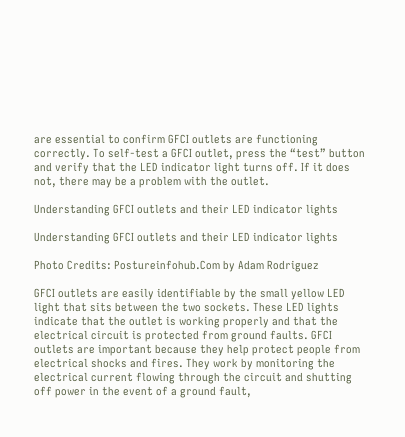are essential to confirm GFCI outlets are functioning correctly. To self-test a GFCI outlet, press the “test” button and verify that the LED indicator light turns off. If it does not, there may be a problem with the outlet.

Understanding GFCI outlets and their LED indicator lights

Understanding GFCI outlets and their LED indicator lights

Photo Credits: Postureinfohub.Com by Adam Rodriguez

GFCI outlets are easily identifiable by the small yellow LED light that sits between the two sockets. These LED lights indicate that the outlet is working properly and that the electrical circuit is protected from ground faults. GFCI outlets are important because they help protect people from electrical shocks and fires. They work by monitoring the electrical current flowing through the circuit and shutting off power in the event of a ground fault,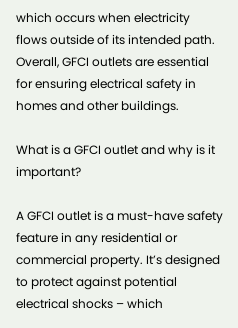which occurs when electricity flows outside of its intended path. Overall, GFCI outlets are essential for ensuring electrical safety in homes and other buildings.

What is a GFCI outlet and why is it important?

A GFCI outlet is a must-have safety feature in any residential or commercial property. It’s designed to protect against potential electrical shocks – which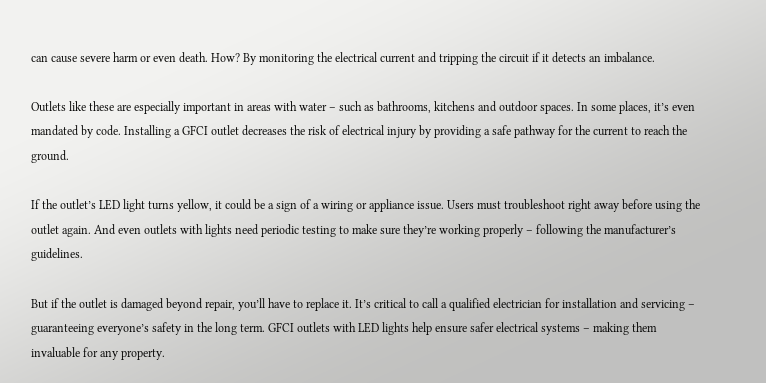can cause severe harm or even death. How? By monitoring the electrical current and tripping the circuit if it detects an imbalance.

Outlets like these are especially important in areas with water – such as bathrooms, kitchens and outdoor spaces. In some places, it’s even mandated by code. Installing a GFCI outlet decreases the risk of electrical injury by providing a safe pathway for the current to reach the ground.

If the outlet’s LED light turns yellow, it could be a sign of a wiring or appliance issue. Users must troubleshoot right away before using the outlet again. And even outlets with lights need periodic testing to make sure they’re working properly – following the manufacturer’s guidelines.

But if the outlet is damaged beyond repair, you’ll have to replace it. It’s critical to call a qualified electrician for installation and servicing – guaranteeing everyone’s safety in the long term. GFCI outlets with LED lights help ensure safer electrical systems – making them invaluable for any property.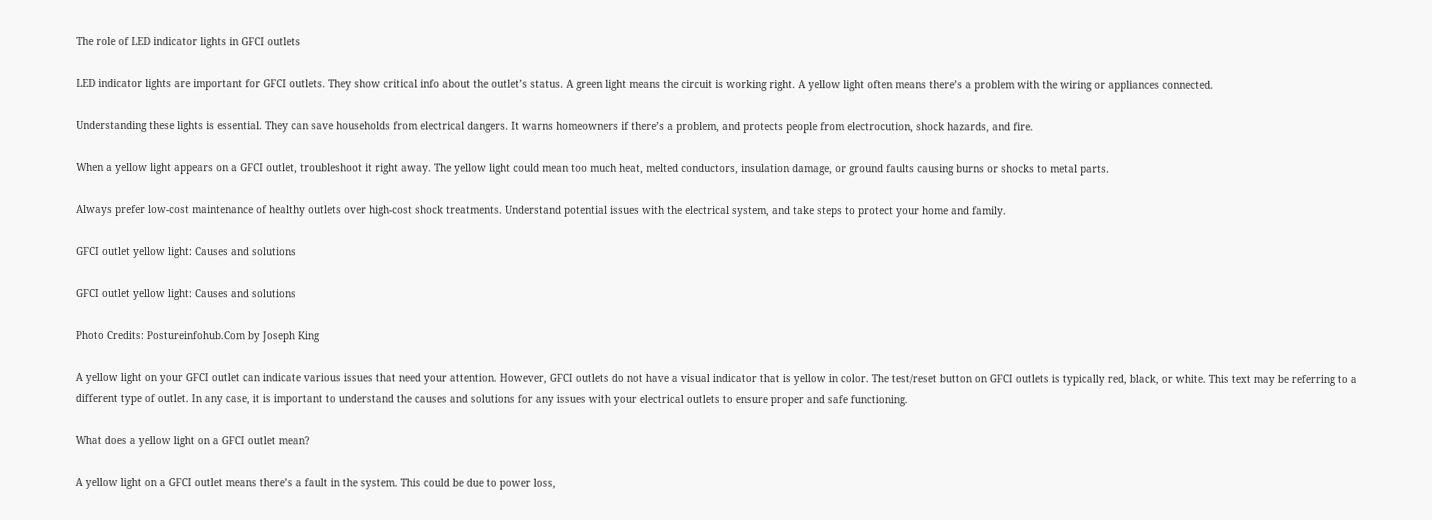The role of LED indicator lights in GFCI outlets

LED indicator lights are important for GFCI outlets. They show critical info about the outlet’s status. A green light means the circuit is working right. A yellow light often means there’s a problem with the wiring or appliances connected.

Understanding these lights is essential. They can save households from electrical dangers. It warns homeowners if there’s a problem, and protects people from electrocution, shock hazards, and fire.

When a yellow light appears on a GFCI outlet, troubleshoot it right away. The yellow light could mean too much heat, melted conductors, insulation damage, or ground faults causing burns or shocks to metal parts.

Always prefer low-cost maintenance of healthy outlets over high-cost shock treatments. Understand potential issues with the electrical system, and take steps to protect your home and family.

GFCI outlet yellow light: Causes and solutions

GFCI outlet yellow light: Causes and solutions

Photo Credits: Postureinfohub.Com by Joseph King

A yellow light on your GFCI outlet can indicate various issues that need your attention. However, GFCI outlets do not have a visual indicator that is yellow in color. The test/reset button on GFCI outlets is typically red, black, or white. This text may be referring to a different type of outlet. In any case, it is important to understand the causes and solutions for any issues with your electrical outlets to ensure proper and safe functioning.

What does a yellow light on a GFCI outlet mean?

A yellow light on a GFCI outlet means there’s a fault in the system. This could be due to power loss,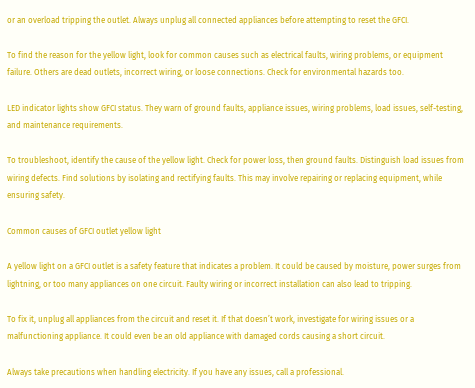or an overload tripping the outlet. Always unplug all connected appliances before attempting to reset the GFCI.

To find the reason for the yellow light, look for common causes such as electrical faults, wiring problems, or equipment failure. Others are dead outlets, incorrect wiring, or loose connections. Check for environmental hazards too.

LED indicator lights show GFCI status. They warn of ground faults, appliance issues, wiring problems, load issues, self-testing, and maintenance requirements.

To troubleshoot, identify the cause of the yellow light. Check for power loss, then ground faults. Distinguish load issues from wiring defects. Find solutions by isolating and rectifying faults. This may involve repairing or replacing equipment, while ensuring safety.

Common causes of GFCI outlet yellow light

A yellow light on a GFCI outlet is a safety feature that indicates a problem. It could be caused by moisture, power surges from lightning, or too many appliances on one circuit. Faulty wiring or incorrect installation can also lead to tripping.

To fix it, unplug all appliances from the circuit and reset it. If that doesn’t work, investigate for wiring issues or a malfunctioning appliance. It could even be an old appliance with damaged cords causing a short circuit.

Always take precautions when handling electricity. If you have any issues, call a professional.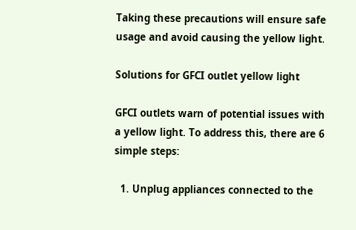Taking these precautions will ensure safe usage and avoid causing the yellow light.

Solutions for GFCI outlet yellow light

GFCI outlets warn of potential issues with a yellow light. To address this, there are 6 simple steps:

  1. Unplug appliances connected to the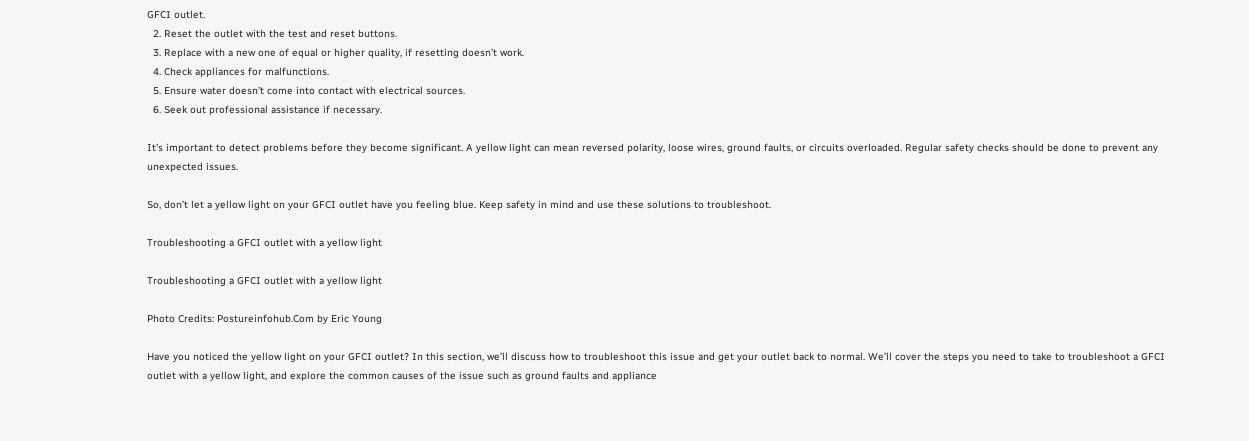GFCI outlet.
  2. Reset the outlet with the test and reset buttons.
  3. Replace with a new one of equal or higher quality, if resetting doesn’t work.
  4. Check appliances for malfunctions.
  5. Ensure water doesn’t come into contact with electrical sources.
  6. Seek out professional assistance if necessary.

It’s important to detect problems before they become significant. A yellow light can mean reversed polarity, loose wires, ground faults, or circuits overloaded. Regular safety checks should be done to prevent any unexpected issues.

So, don’t let a yellow light on your GFCI outlet have you feeling blue. Keep safety in mind and use these solutions to troubleshoot.

Troubleshooting a GFCI outlet with a yellow light

Troubleshooting a GFCI outlet with a yellow light

Photo Credits: Postureinfohub.Com by Eric Young

Have you noticed the yellow light on your GFCI outlet? In this section, we’ll discuss how to troubleshoot this issue and get your outlet back to normal. We’ll cover the steps you need to take to troubleshoot a GFCI outlet with a yellow light, and explore the common causes of the issue such as ground faults and appliance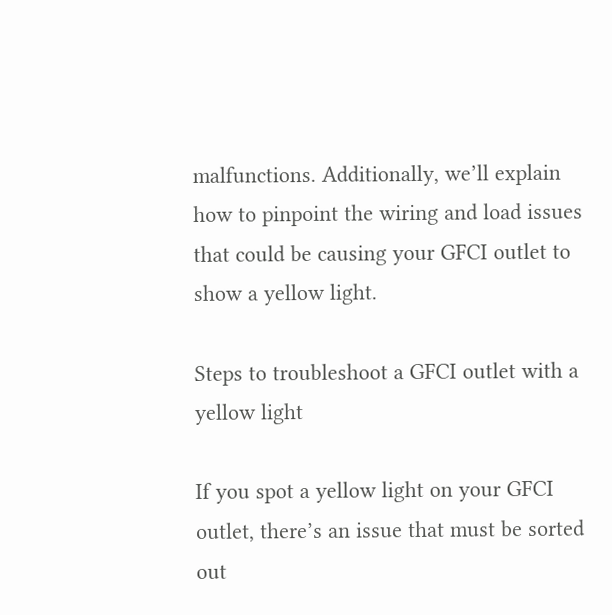malfunctions. Additionally, we’ll explain how to pinpoint the wiring and load issues that could be causing your GFCI outlet to show a yellow light.

Steps to troubleshoot a GFCI outlet with a yellow light

If you spot a yellow light on your GFCI outlet, there’s an issue that must be sorted out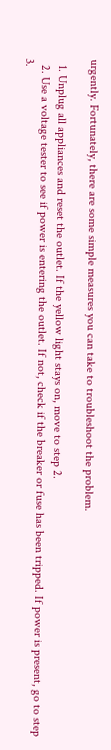urgently. Fortunately, there are some simple measures you can take to troubleshoot the problem.

  1. Unplug all appliances and reset the outlet. If the yellow light stays on, move to step 2.
  2. Use a voltage tester to see if power is entering the outlet. If not, check if the breaker or fuse has been tripped. If power is present, go to step 3.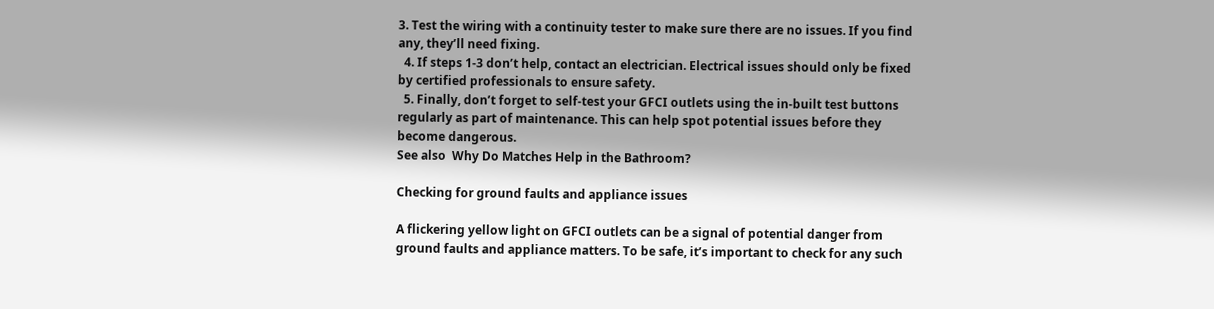3. Test the wiring with a continuity tester to make sure there are no issues. If you find any, they’ll need fixing.
  4. If steps 1-3 don’t help, contact an electrician. Electrical issues should only be fixed by certified professionals to ensure safety.
  5. Finally, don’t forget to self-test your GFCI outlets using the in-built test buttons regularly as part of maintenance. This can help spot potential issues before they become dangerous.
See also  Why Do Matches Help in the Bathroom?

Checking for ground faults and appliance issues

A flickering yellow light on GFCI outlets can be a signal of potential danger from ground faults and appliance matters. To be safe, it’s important to check for any such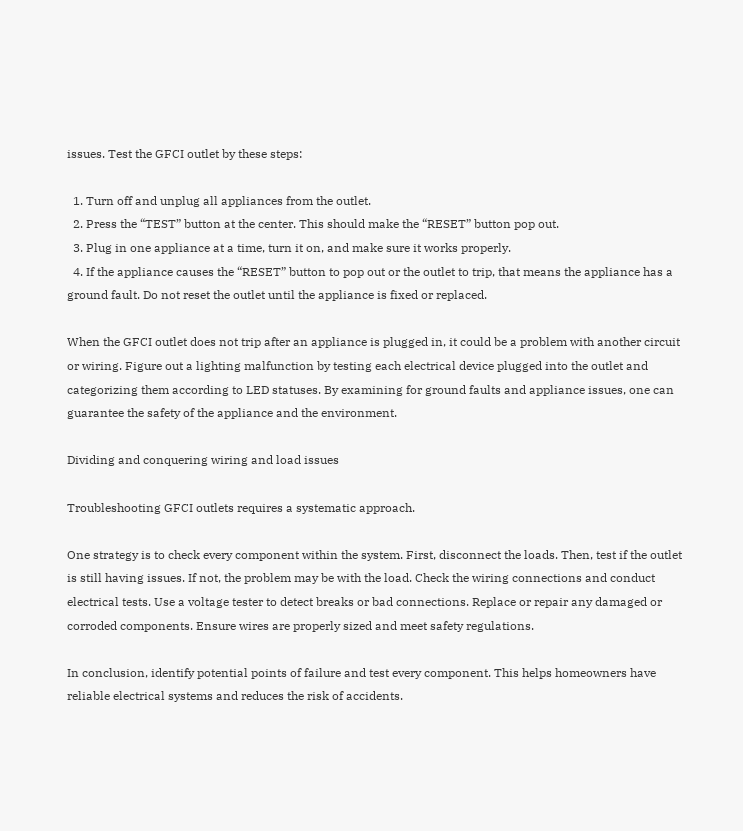issues. Test the GFCI outlet by these steps:

  1. Turn off and unplug all appliances from the outlet.
  2. Press the “TEST” button at the center. This should make the “RESET” button pop out.
  3. Plug in one appliance at a time, turn it on, and make sure it works properly.
  4. If the appliance causes the “RESET” button to pop out or the outlet to trip, that means the appliance has a ground fault. Do not reset the outlet until the appliance is fixed or replaced.

When the GFCI outlet does not trip after an appliance is plugged in, it could be a problem with another circuit or wiring. Figure out a lighting malfunction by testing each electrical device plugged into the outlet and categorizing them according to LED statuses. By examining for ground faults and appliance issues, one can guarantee the safety of the appliance and the environment.

Dividing and conquering wiring and load issues

Troubleshooting GFCI outlets requires a systematic approach.

One strategy is to check every component within the system. First, disconnect the loads. Then, test if the outlet is still having issues. If not, the problem may be with the load. Check the wiring connections and conduct electrical tests. Use a voltage tester to detect breaks or bad connections. Replace or repair any damaged or corroded components. Ensure wires are properly sized and meet safety regulations.

In conclusion, identify potential points of failure and test every component. This helps homeowners have reliable electrical systems and reduces the risk of accidents.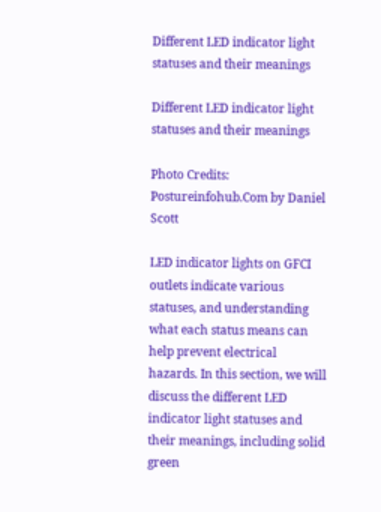Different LED indicator light statuses and their meanings

Different LED indicator light statuses and their meanings

Photo Credits: Postureinfohub.Com by Daniel Scott

LED indicator lights on GFCI outlets indicate various statuses, and understanding what each status means can help prevent electrical hazards. In this section, we will discuss the different LED indicator light statuses and their meanings, including solid green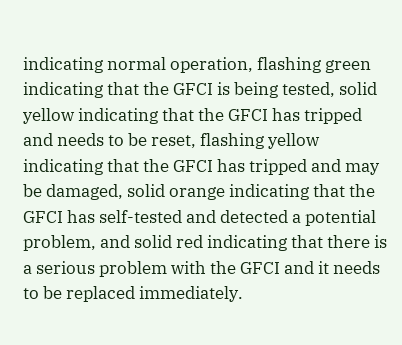indicating normal operation, flashing green indicating that the GFCI is being tested, solid yellow indicating that the GFCI has tripped and needs to be reset, flashing yellow indicating that the GFCI has tripped and may be damaged, solid orange indicating that the GFCI has self-tested and detected a potential problem, and solid red indicating that there is a serious problem with the GFCI and it needs to be replaced immediately.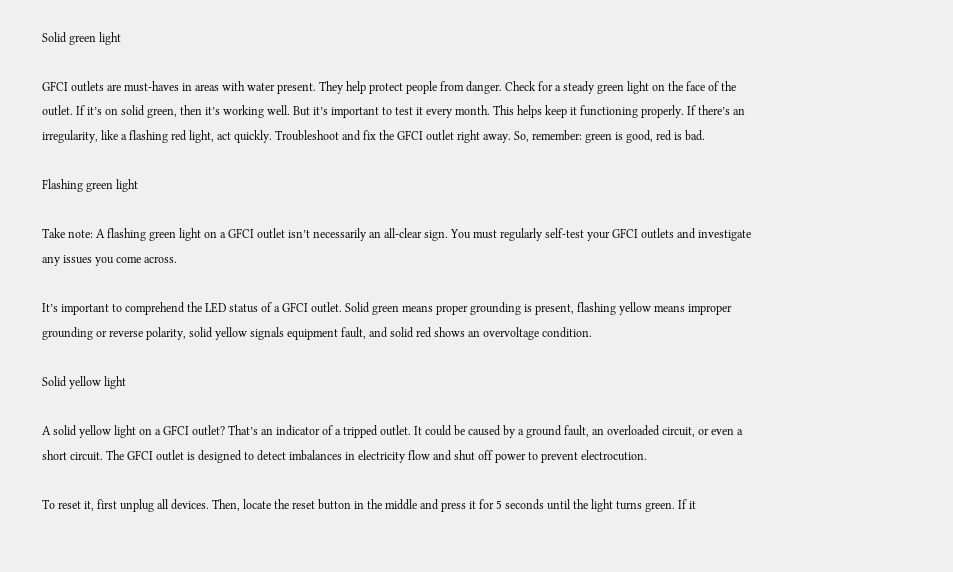Solid green light

GFCI outlets are must-haves in areas with water present. They help protect people from danger. Check for a steady green light on the face of the outlet. If it’s on solid green, then it’s working well. But it’s important to test it every month. This helps keep it functioning properly. If there’s an irregularity, like a flashing red light, act quickly. Troubleshoot and fix the GFCI outlet right away. So, remember: green is good, red is bad.

Flashing green light

Take note: A flashing green light on a GFCI outlet isn’t necessarily an all-clear sign. You must regularly self-test your GFCI outlets and investigate any issues you come across.

It’s important to comprehend the LED status of a GFCI outlet. Solid green means proper grounding is present, flashing yellow means improper grounding or reverse polarity, solid yellow signals equipment fault, and solid red shows an overvoltage condition.

Solid yellow light

A solid yellow light on a GFCI outlet? That’s an indicator of a tripped outlet. It could be caused by a ground fault, an overloaded circuit, or even a short circuit. The GFCI outlet is designed to detect imbalances in electricity flow and shut off power to prevent electrocution.

To reset it, first unplug all devices. Then, locate the reset button in the middle and press it for 5 seconds until the light turns green. If it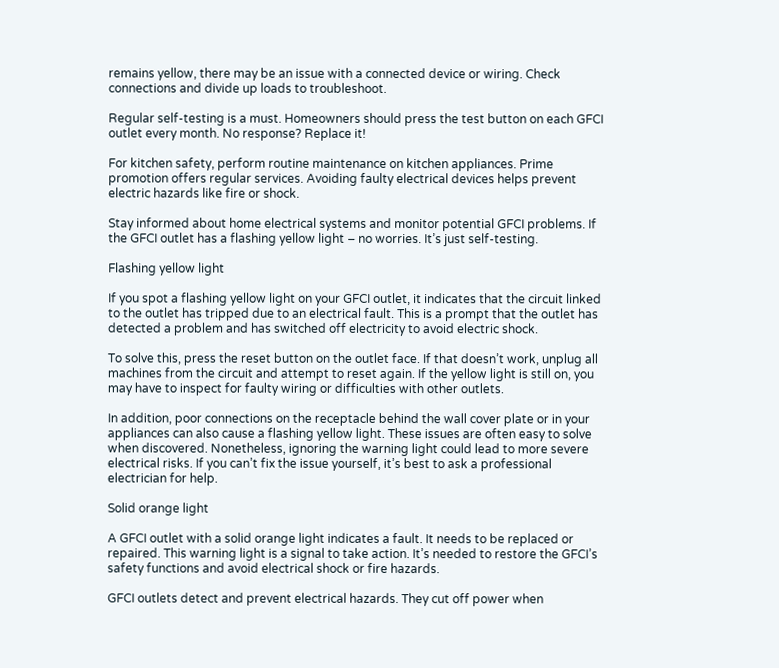remains yellow, there may be an issue with a connected device or wiring. Check connections and divide up loads to troubleshoot.

Regular self-testing is a must. Homeowners should press the test button on each GFCI outlet every month. No response? Replace it!

For kitchen safety, perform routine maintenance on kitchen appliances. Prime promotion offers regular services. Avoiding faulty electrical devices helps prevent electric hazards like fire or shock.

Stay informed about home electrical systems and monitor potential GFCI problems. If the GFCI outlet has a flashing yellow light – no worries. It’s just self-testing.

Flashing yellow light

If you spot a flashing yellow light on your GFCI outlet, it indicates that the circuit linked to the outlet has tripped due to an electrical fault. This is a prompt that the outlet has detected a problem and has switched off electricity to avoid electric shock.

To solve this, press the reset button on the outlet face. If that doesn’t work, unplug all machines from the circuit and attempt to reset again. If the yellow light is still on, you may have to inspect for faulty wiring or difficulties with other outlets.

In addition, poor connections on the receptacle behind the wall cover plate or in your appliances can also cause a flashing yellow light. These issues are often easy to solve when discovered. Nonetheless, ignoring the warning light could lead to more severe electrical risks. If you can’t fix the issue yourself, it’s best to ask a professional electrician for help.

Solid orange light

A GFCI outlet with a solid orange light indicates a fault. It needs to be replaced or repaired. This warning light is a signal to take action. It’s needed to restore the GFCI’s safety functions and avoid electrical shock or fire hazards.

GFCI outlets detect and prevent electrical hazards. They cut off power when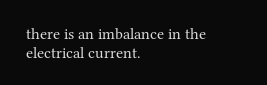there is an imbalance in the electrical current.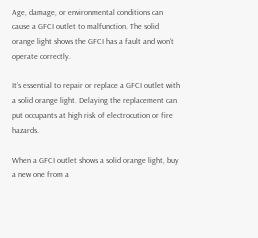Age, damage, or environmental conditions can cause a GFCI outlet to malfunction. The solid orange light shows the GFCI has a fault and won’t operate correctly.

It’s essential to repair or replace a GFCI outlet with a solid orange light. Delaying the replacement can put occupants at high risk of electrocution or fire hazards.

When a GFCI outlet shows a solid orange light, buy a new one from a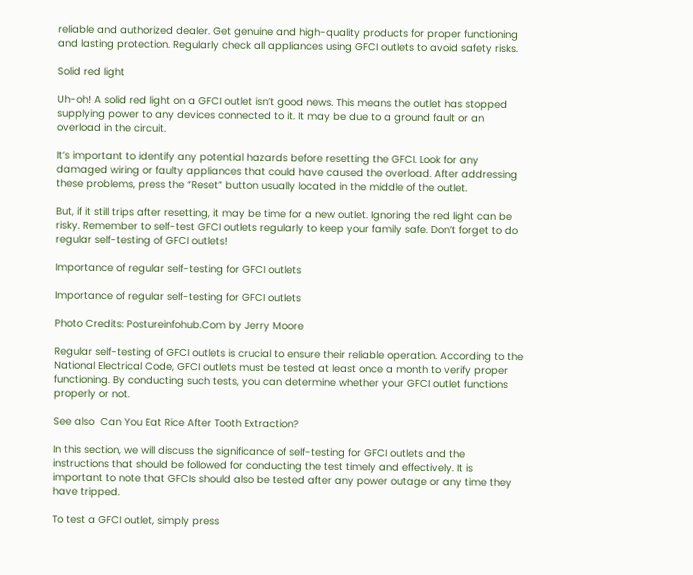reliable and authorized dealer. Get genuine and high-quality products for proper functioning and lasting protection. Regularly check all appliances using GFCI outlets to avoid safety risks.

Solid red light

Uh-oh! A solid red light on a GFCI outlet isn’t good news. This means the outlet has stopped supplying power to any devices connected to it. It may be due to a ground fault or an overload in the circuit.

It’s important to identify any potential hazards before resetting the GFCI. Look for any damaged wiring or faulty appliances that could have caused the overload. After addressing these problems, press the “Reset” button usually located in the middle of the outlet.

But, if it still trips after resetting, it may be time for a new outlet. Ignoring the red light can be risky. Remember to self-test GFCI outlets regularly to keep your family safe. Don’t forget to do regular self-testing of GFCI outlets!

Importance of regular self-testing for GFCI outlets

Importance of regular self-testing for GFCI outlets

Photo Credits: Postureinfohub.Com by Jerry Moore

Regular self-testing of GFCI outlets is crucial to ensure their reliable operation. According to the National Electrical Code, GFCI outlets must be tested at least once a month to verify proper functioning. By conducting such tests, you can determine whether your GFCI outlet functions properly or not.

See also  Can You Eat Rice After Tooth Extraction?

In this section, we will discuss the significance of self-testing for GFCI outlets and the instructions that should be followed for conducting the test timely and effectively. It is important to note that GFCIs should also be tested after any power outage or any time they have tripped.

To test a GFCI outlet, simply press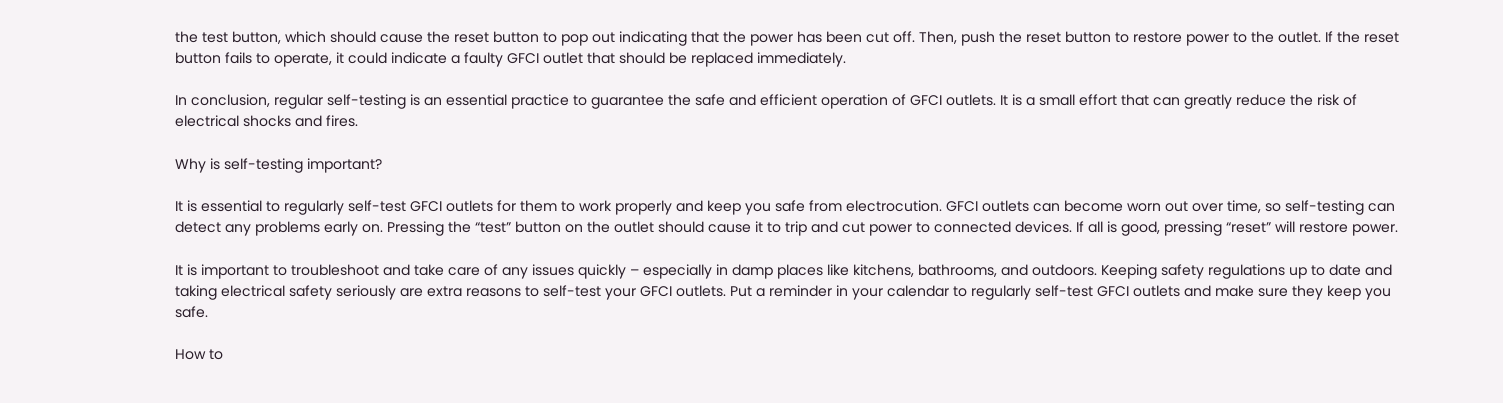the test button, which should cause the reset button to pop out indicating that the power has been cut off. Then, push the reset button to restore power to the outlet. If the reset button fails to operate, it could indicate a faulty GFCI outlet that should be replaced immediately.

In conclusion, regular self-testing is an essential practice to guarantee the safe and efficient operation of GFCI outlets. It is a small effort that can greatly reduce the risk of electrical shocks and fires.

Why is self-testing important?

It is essential to regularly self-test GFCI outlets for them to work properly and keep you safe from electrocution. GFCI outlets can become worn out over time, so self-testing can detect any problems early on. Pressing the “test” button on the outlet should cause it to trip and cut power to connected devices. If all is good, pressing “reset” will restore power.

It is important to troubleshoot and take care of any issues quickly – especially in damp places like kitchens, bathrooms, and outdoors. Keeping safety regulations up to date and taking electrical safety seriously are extra reasons to self-test your GFCI outlets. Put a reminder in your calendar to regularly self-test GFCI outlets and make sure they keep you safe.

How to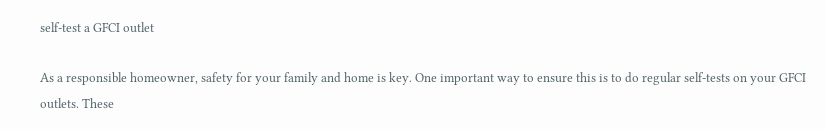self-test a GFCI outlet

As a responsible homeowner, safety for your family and home is key. One important way to ensure this is to do regular self-tests on your GFCI outlets. These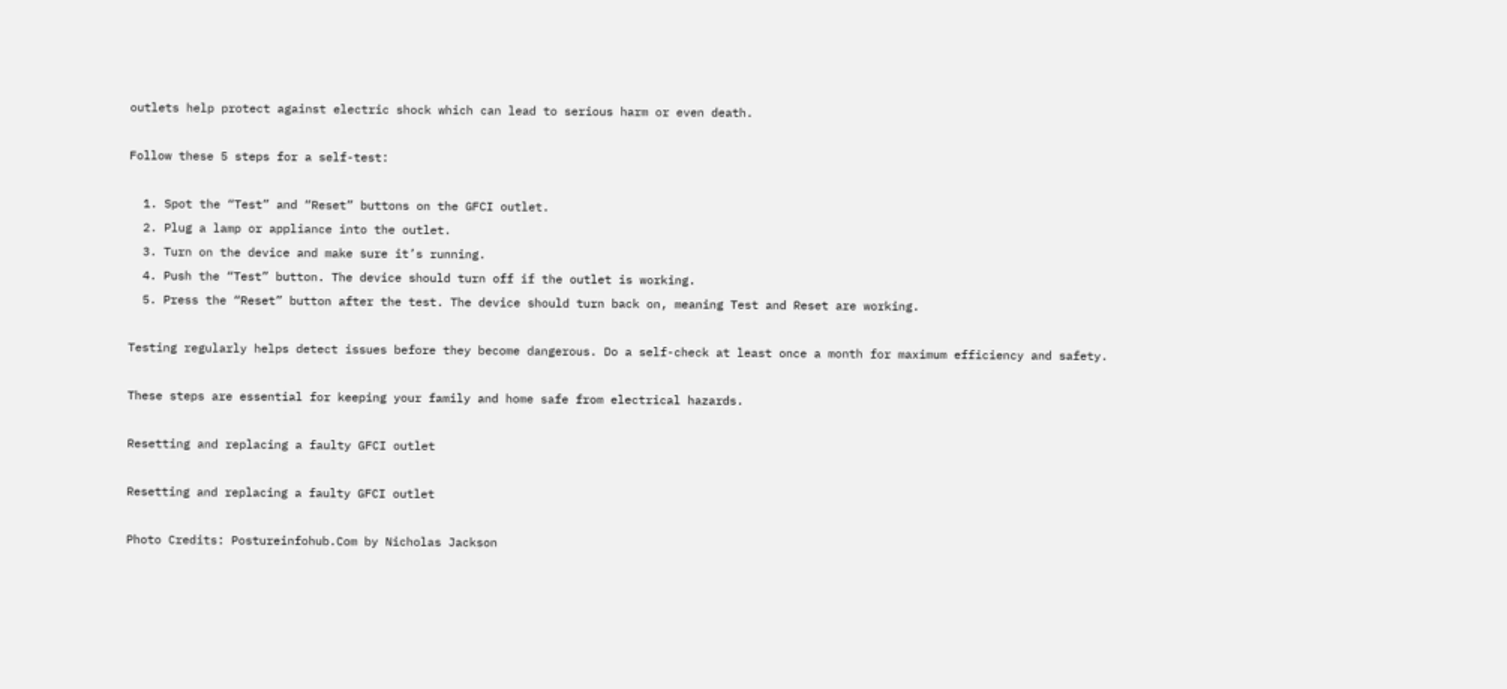outlets help protect against electric shock which can lead to serious harm or even death.

Follow these 5 steps for a self-test:

  1. Spot the “Test” and “Reset” buttons on the GFCI outlet.
  2. Plug a lamp or appliance into the outlet.
  3. Turn on the device and make sure it’s running.
  4. Push the “Test” button. The device should turn off if the outlet is working.
  5. Press the “Reset” button after the test. The device should turn back on, meaning Test and Reset are working.

Testing regularly helps detect issues before they become dangerous. Do a self-check at least once a month for maximum efficiency and safety.

These steps are essential for keeping your family and home safe from electrical hazards.

Resetting and replacing a faulty GFCI outlet

Resetting and replacing a faulty GFCI outlet

Photo Credits: Postureinfohub.Com by Nicholas Jackson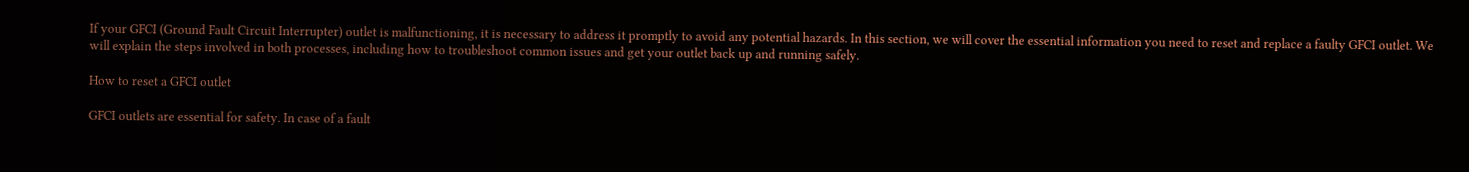If your GFCI (Ground Fault Circuit Interrupter) outlet is malfunctioning, it is necessary to address it promptly to avoid any potential hazards. In this section, we will cover the essential information you need to reset and replace a faulty GFCI outlet. We will explain the steps involved in both processes, including how to troubleshoot common issues and get your outlet back up and running safely.

How to reset a GFCI outlet

GFCI outlets are essential for safety. In case of a fault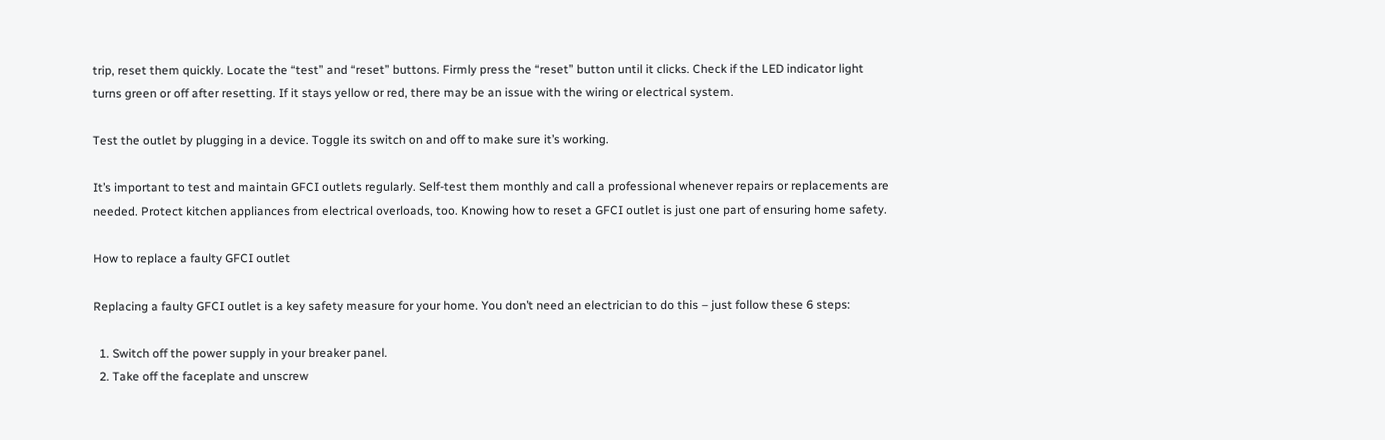trip, reset them quickly. Locate the “test” and “reset” buttons. Firmly press the “reset” button until it clicks. Check if the LED indicator light turns green or off after resetting. If it stays yellow or red, there may be an issue with the wiring or electrical system.

Test the outlet by plugging in a device. Toggle its switch on and off to make sure it’s working.

It’s important to test and maintain GFCI outlets regularly. Self-test them monthly and call a professional whenever repairs or replacements are needed. Protect kitchen appliances from electrical overloads, too. Knowing how to reset a GFCI outlet is just one part of ensuring home safety.

How to replace a faulty GFCI outlet

Replacing a faulty GFCI outlet is a key safety measure for your home. You don’t need an electrician to do this – just follow these 6 steps:

  1. Switch off the power supply in your breaker panel.
  2. Take off the faceplate and unscrew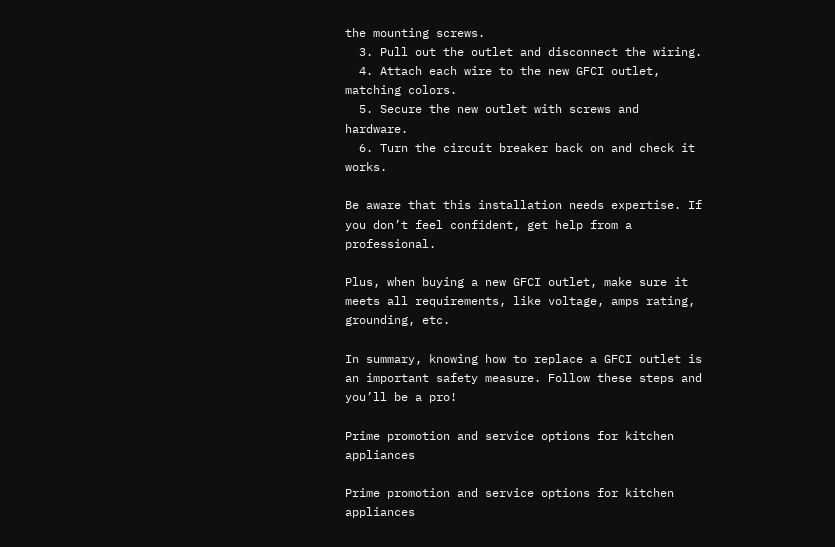the mounting screws.
  3. Pull out the outlet and disconnect the wiring.
  4. Attach each wire to the new GFCI outlet, matching colors.
  5. Secure the new outlet with screws and hardware.
  6. Turn the circuit breaker back on and check it works.

Be aware that this installation needs expertise. If you don’t feel confident, get help from a professional.

Plus, when buying a new GFCI outlet, make sure it meets all requirements, like voltage, amps rating, grounding, etc.

In summary, knowing how to replace a GFCI outlet is an important safety measure. Follow these steps and you’ll be a pro!

Prime promotion and service options for kitchen appliances

Prime promotion and service options for kitchen appliances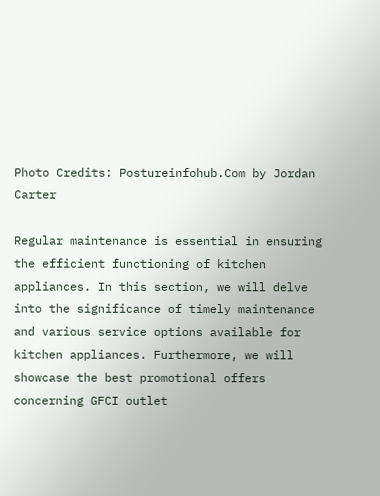Photo Credits: Postureinfohub.Com by Jordan Carter

Regular maintenance is essential in ensuring the efficient functioning of kitchen appliances. In this section, we will delve into the significance of timely maintenance and various service options available for kitchen appliances. Furthermore, we will showcase the best promotional offers concerning GFCI outlet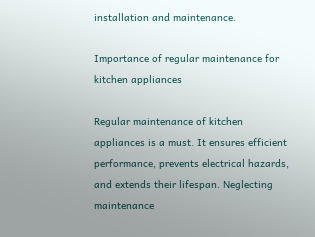installation and maintenance.

Importance of regular maintenance for kitchen appliances

Regular maintenance of kitchen appliances is a must. It ensures efficient performance, prevents electrical hazards, and extends their lifespan. Neglecting maintenance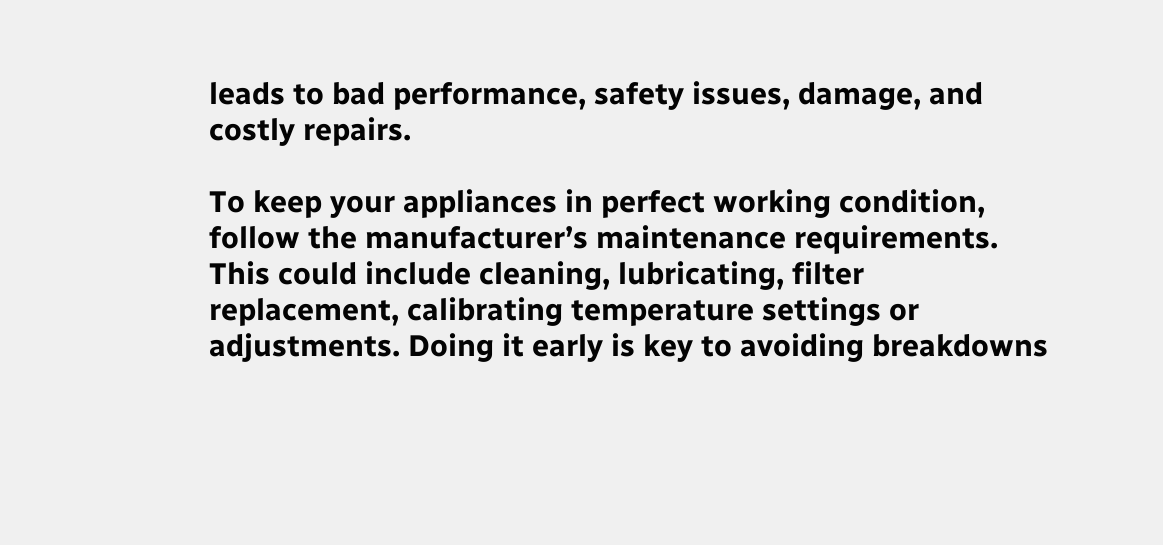leads to bad performance, safety issues, damage, and costly repairs.

To keep your appliances in perfect working condition, follow the manufacturer’s maintenance requirements. This could include cleaning, lubricating, filter replacement, calibrating temperature settings or adjustments. Doing it early is key to avoiding breakdowns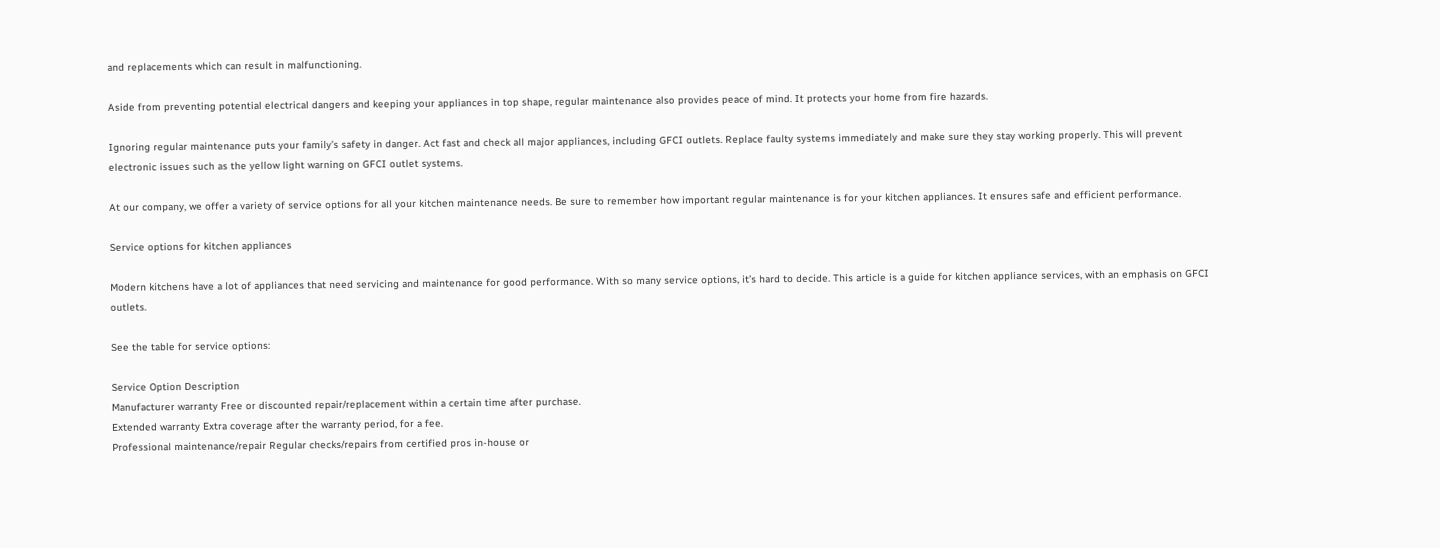and replacements which can result in malfunctioning.

Aside from preventing potential electrical dangers and keeping your appliances in top shape, regular maintenance also provides peace of mind. It protects your home from fire hazards.

Ignoring regular maintenance puts your family’s safety in danger. Act fast and check all major appliances, including GFCI outlets. Replace faulty systems immediately and make sure they stay working properly. This will prevent electronic issues such as the yellow light warning on GFCI outlet systems.

At our company, we offer a variety of service options for all your kitchen maintenance needs. Be sure to remember how important regular maintenance is for your kitchen appliances. It ensures safe and efficient performance.

Service options for kitchen appliances

Modern kitchens have a lot of appliances that need servicing and maintenance for good performance. With so many service options, it’s hard to decide. This article is a guide for kitchen appliance services, with an emphasis on GFCI outlets.

See the table for service options:

Service Option Description
Manufacturer warranty Free or discounted repair/replacement within a certain time after purchase.
Extended warranty Extra coverage after the warranty period, for a fee.
Professional maintenance/repair Regular checks/repairs from certified pros in-house or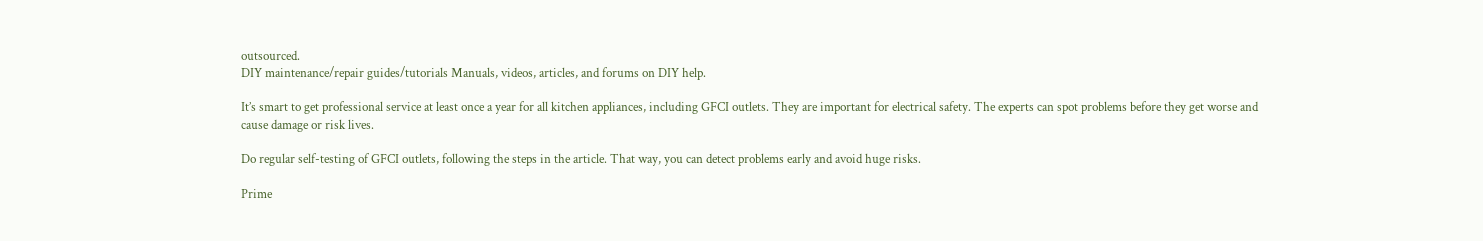outsourced.
DIY maintenance/repair guides/tutorials Manuals, videos, articles, and forums on DIY help.

It’s smart to get professional service at least once a year for all kitchen appliances, including GFCI outlets. They are important for electrical safety. The experts can spot problems before they get worse and cause damage or risk lives.

Do regular self-testing of GFCI outlets, following the steps in the article. That way, you can detect problems early and avoid huge risks.

Prime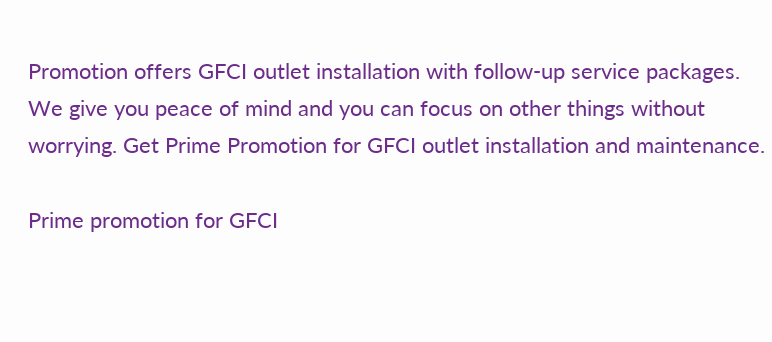Promotion offers GFCI outlet installation with follow-up service packages. We give you peace of mind and you can focus on other things without worrying. Get Prime Promotion for GFCI outlet installation and maintenance.

Prime promotion for GFCI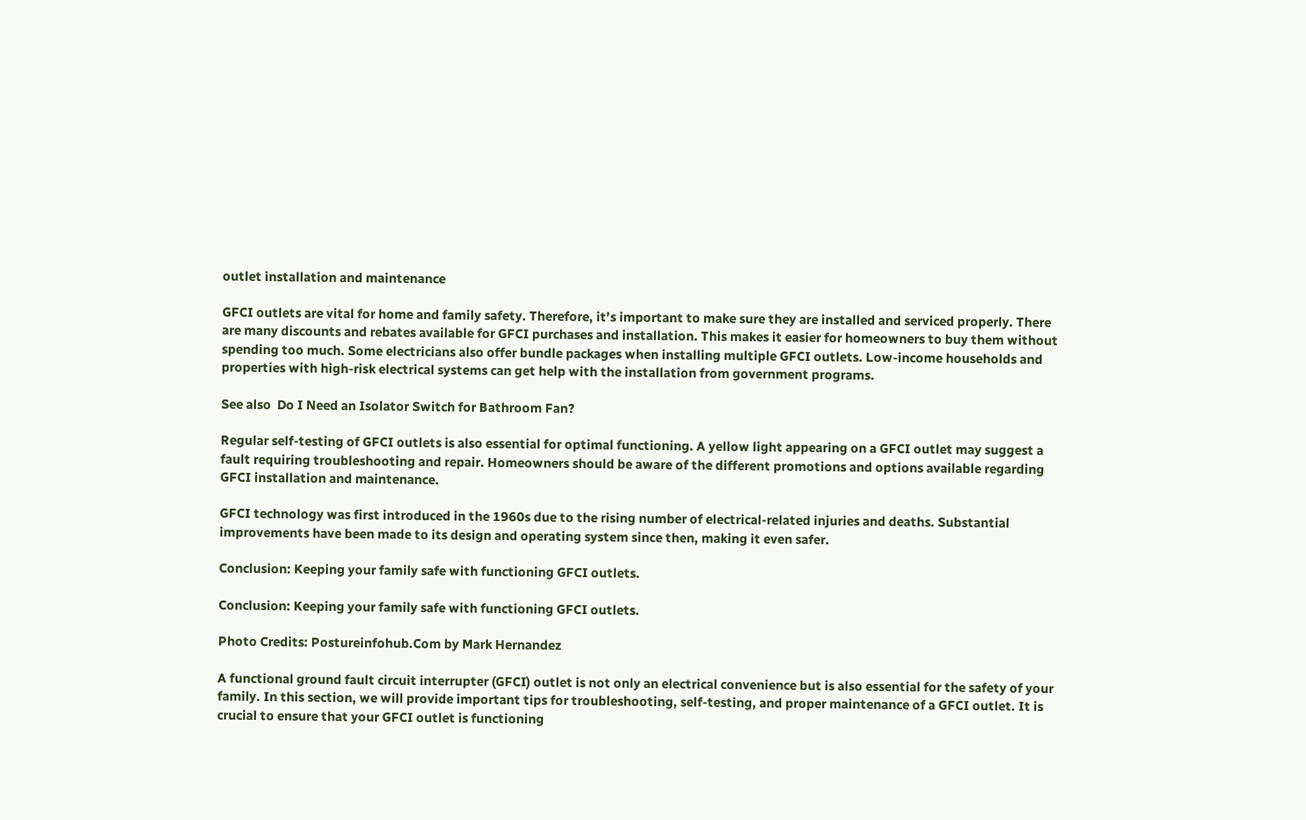outlet installation and maintenance

GFCI outlets are vital for home and family safety. Therefore, it’s important to make sure they are installed and serviced properly. There are many discounts and rebates available for GFCI purchases and installation. This makes it easier for homeowners to buy them without spending too much. Some electricians also offer bundle packages when installing multiple GFCI outlets. Low-income households and properties with high-risk electrical systems can get help with the installation from government programs.

See also  Do I Need an Isolator Switch for Bathroom Fan?

Regular self-testing of GFCI outlets is also essential for optimal functioning. A yellow light appearing on a GFCI outlet may suggest a fault requiring troubleshooting and repair. Homeowners should be aware of the different promotions and options available regarding GFCI installation and maintenance.

GFCI technology was first introduced in the 1960s due to the rising number of electrical-related injuries and deaths. Substantial improvements have been made to its design and operating system since then, making it even safer.

Conclusion: Keeping your family safe with functioning GFCI outlets.

Conclusion: Keeping your family safe with functioning GFCI outlets.

Photo Credits: Postureinfohub.Com by Mark Hernandez

A functional ground fault circuit interrupter (GFCI) outlet is not only an electrical convenience but is also essential for the safety of your family. In this section, we will provide important tips for troubleshooting, self-testing, and proper maintenance of a GFCI outlet. It is crucial to ensure that your GFCI outlet is functioning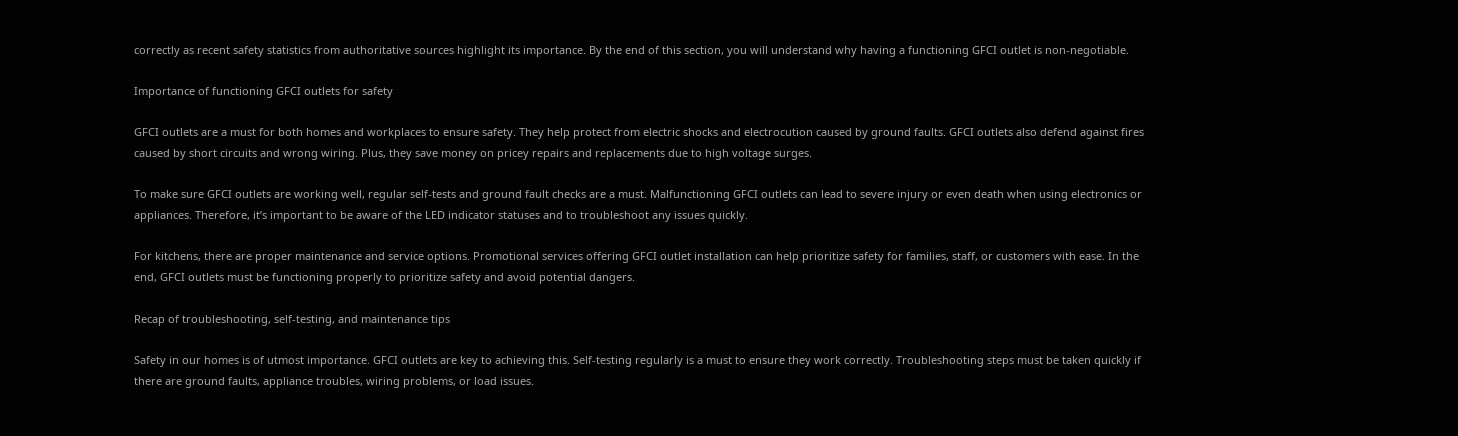correctly as recent safety statistics from authoritative sources highlight its importance. By the end of this section, you will understand why having a functioning GFCI outlet is non-negotiable.

Importance of functioning GFCI outlets for safety

GFCI outlets are a must for both homes and workplaces to ensure safety. They help protect from electric shocks and electrocution caused by ground faults. GFCI outlets also defend against fires caused by short circuits and wrong wiring. Plus, they save money on pricey repairs and replacements due to high voltage surges.

To make sure GFCI outlets are working well, regular self-tests and ground fault checks are a must. Malfunctioning GFCI outlets can lead to severe injury or even death when using electronics or appliances. Therefore, it’s important to be aware of the LED indicator statuses and to troubleshoot any issues quickly.

For kitchens, there are proper maintenance and service options. Promotional services offering GFCI outlet installation can help prioritize safety for families, staff, or customers with ease. In the end, GFCI outlets must be functioning properly to prioritize safety and avoid potential dangers.

Recap of troubleshooting, self-testing, and maintenance tips

Safety in our homes is of utmost importance. GFCI outlets are key to achieving this. Self-testing regularly is a must to ensure they work correctly. Troubleshooting steps must be taken quickly if there are ground faults, appliance troubles, wiring problems, or load issues.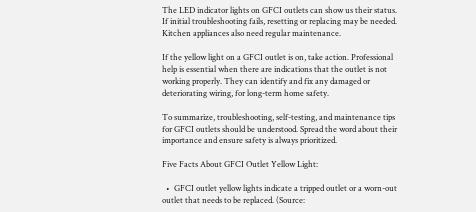The LED indicator lights on GFCI outlets can show us their status. If initial troubleshooting fails, resetting or replacing may be needed. Kitchen appliances also need regular maintenance.

If the yellow light on a GFCI outlet is on, take action. Professional help is essential when there are indications that the outlet is not working properly. They can identify and fix any damaged or deteriorating wiring, for long-term home safety.

To summarize, troubleshooting, self-testing, and maintenance tips for GFCI outlets should be understood. Spread the word about their importance and ensure safety is always prioritized.

Five Facts About GFCI Outlet Yellow Light:

  •  GFCI outlet yellow lights indicate a tripped outlet or a worn-out outlet that needs to be replaced. (Source: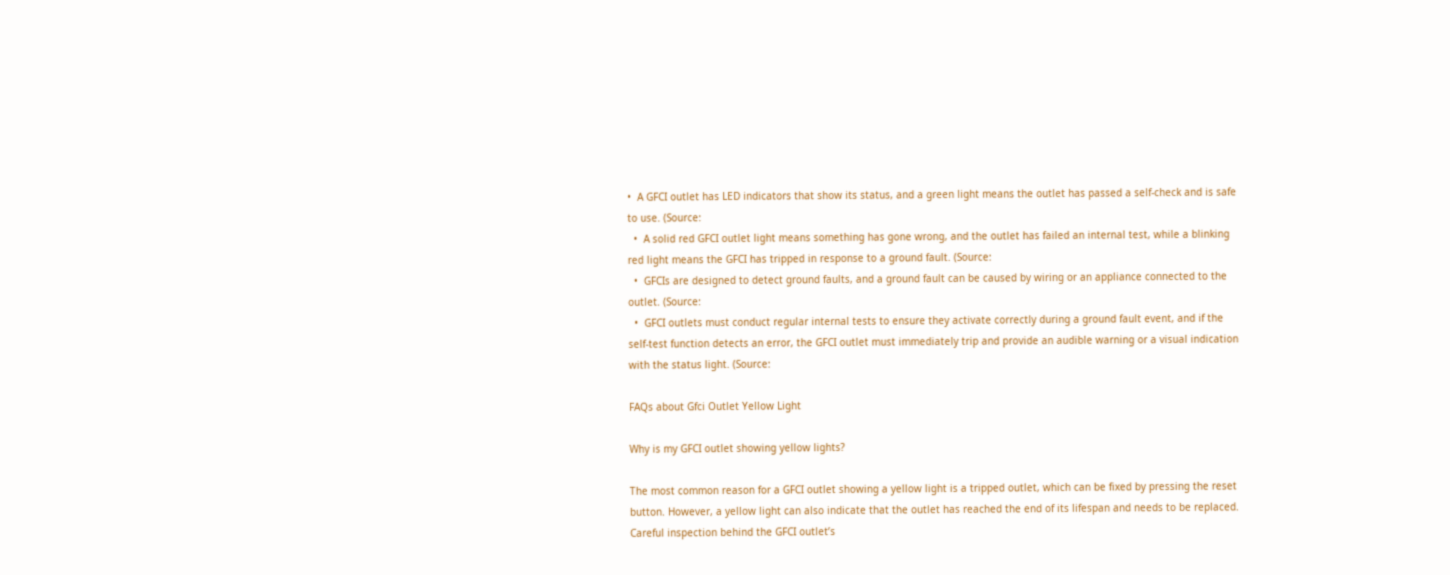•  A GFCI outlet has LED indicators that show its status, and a green light means the outlet has passed a self-check and is safe to use. (Source:
  •  A solid red GFCI outlet light means something has gone wrong, and the outlet has failed an internal test, while a blinking red light means the GFCI has tripped in response to a ground fault. (Source:
  •  GFCIs are designed to detect ground faults, and a ground fault can be caused by wiring or an appliance connected to the outlet. (Source:
  •  GFCI outlets must conduct regular internal tests to ensure they activate correctly during a ground fault event, and if the self-test function detects an error, the GFCI outlet must immediately trip and provide an audible warning or a visual indication with the status light. (Source:

FAQs about Gfci Outlet Yellow Light

Why is my GFCI outlet showing yellow lights?

The most common reason for a GFCI outlet showing a yellow light is a tripped outlet, which can be fixed by pressing the reset button. However, a yellow light can also indicate that the outlet has reached the end of its lifespan and needs to be replaced. Careful inspection behind the GFCI outlet’s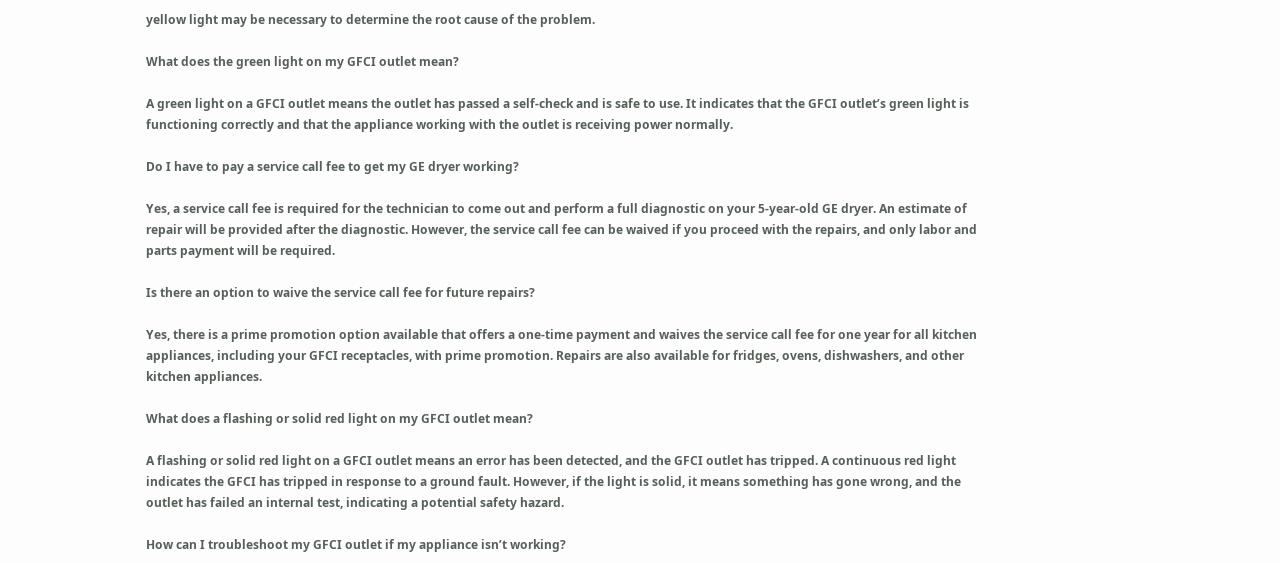yellow light may be necessary to determine the root cause of the problem.

What does the green light on my GFCI outlet mean?

A green light on a GFCI outlet means the outlet has passed a self-check and is safe to use. It indicates that the GFCI outlet’s green light is functioning correctly and that the appliance working with the outlet is receiving power normally.

Do I have to pay a service call fee to get my GE dryer working?

Yes, a service call fee is required for the technician to come out and perform a full diagnostic on your 5-year-old GE dryer. An estimate of repair will be provided after the diagnostic. However, the service call fee can be waived if you proceed with the repairs, and only labor and parts payment will be required.

Is there an option to waive the service call fee for future repairs?

Yes, there is a prime promotion option available that offers a one-time payment and waives the service call fee for one year for all kitchen appliances, including your GFCI receptacles, with prime promotion. Repairs are also available for fridges, ovens, dishwashers, and other kitchen appliances.

What does a flashing or solid red light on my GFCI outlet mean?

A flashing or solid red light on a GFCI outlet means an error has been detected, and the GFCI outlet has tripped. A continuous red light indicates the GFCI has tripped in response to a ground fault. However, if the light is solid, it means something has gone wrong, and the outlet has failed an internal test, indicating a potential safety hazard.

How can I troubleshoot my GFCI outlet if my appliance isn’t working?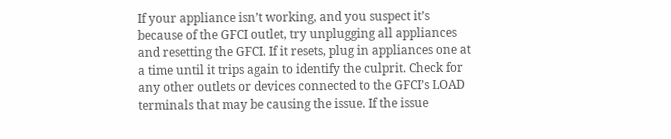If your appliance isn’t working, and you suspect it’s because of the GFCI outlet, try unplugging all appliances and resetting the GFCI. If it resets, plug in appliances one at a time until it trips again to identify the culprit. Check for any other outlets or devices connected to the GFCI’s LOAD terminals that may be causing the issue. If the issue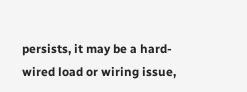persists, it may be a hard-wired load or wiring issue,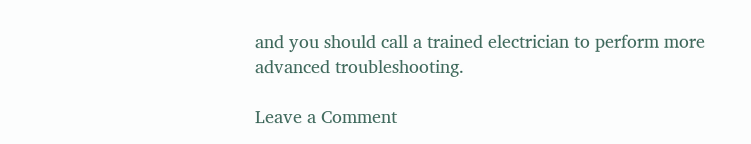and you should call a trained electrician to perform more advanced troubleshooting.

Leave a Comment